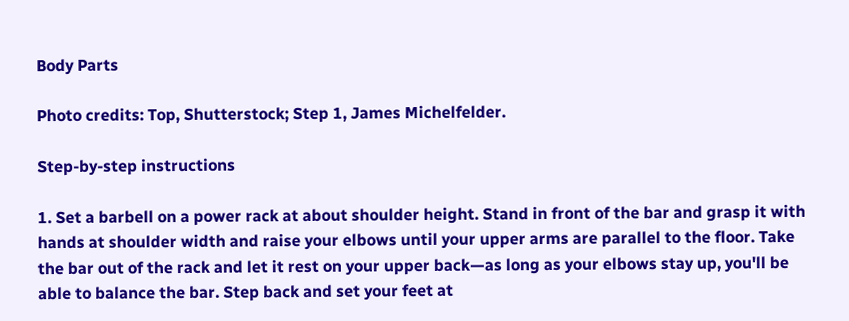Body Parts

Photo credits: Top, Shutterstock; Step 1, James Michelfelder.

Step-by-step instructions

1. Set a barbell on a power rack at about shoulder height. Stand in front of the bar and grasp it with hands at shoulder width and raise your elbows until your upper arms are parallel to the floor. Take the bar out of the rack and let it rest on your upper back—as long as your elbows stay up, you'll be able to balance the bar. Step back and set your feet at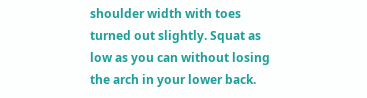shoulder width with toes turned out slightly. Squat as low as you can without losing the arch in your lower back.